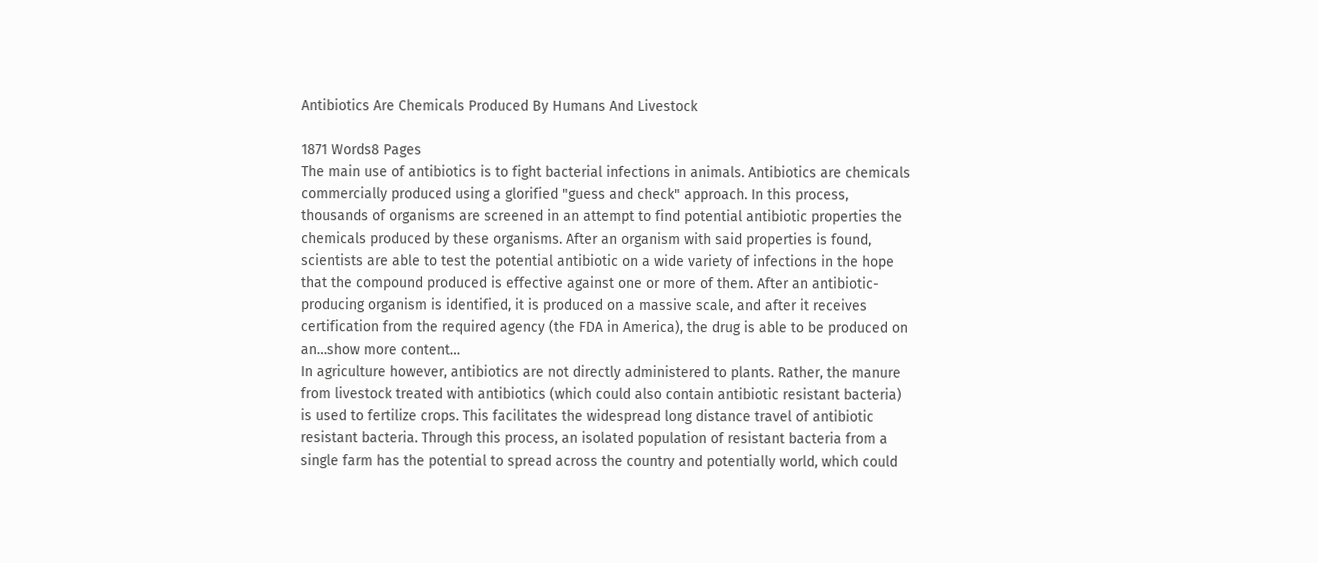Antibiotics Are Chemicals Produced By Humans And Livestock

1871 Words8 Pages
The main use of antibiotics is to fight bacterial infections in animals. Antibiotics are chemicals commercially produced using a glorified "guess and check" approach. In this process, thousands of organisms are screened in an attempt to find potential antibiotic properties the chemicals produced by these organisms. After an organism with said properties is found, scientists are able to test the potential antibiotic on a wide variety of infections in the hope that the compound produced is effective against one or more of them. After an antibiotic-producing organism is identified, it is produced on a massive scale, and after it receives certification from the required agency (the FDA in America), the drug is able to be produced on an…show more content…
In agriculture however, antibiotics are not directly administered to plants. Rather, the manure from livestock treated with antibiotics (which could also contain antibiotic resistant bacteria) is used to fertilize crops. This facilitates the widespread long distance travel of antibiotic resistant bacteria. Through this process, an isolated population of resistant bacteria from a single farm has the potential to spread across the country and potentially world, which could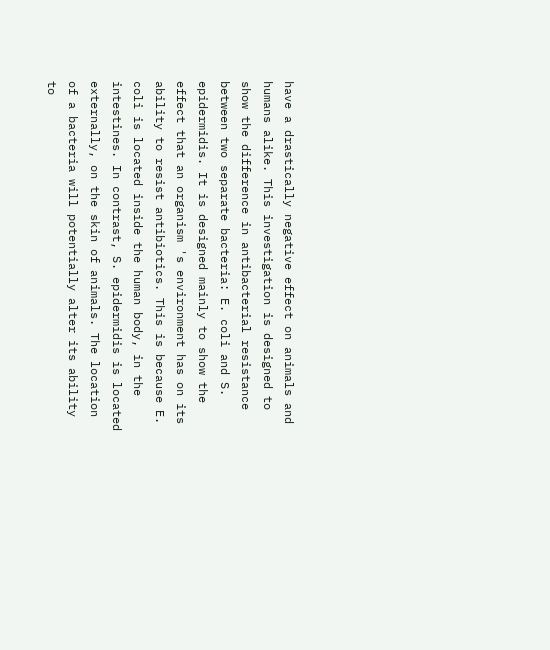have a drastically negative effect on animals and humans alike. This investigation is designed to show the difference in antibacterial resistance between two separate bacteria: E. coli and S. epidermidis. It is designed mainly to show the effect that an organism 's environment has on its ability to resist antibiotics. This is because E. coli is located inside the human body, in the intestines. In contrast, S. epidermidis is located externally, on the skin of animals. The location of a bacteria will potentially alter its ability to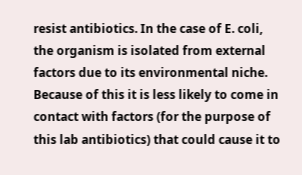resist antibiotics. In the case of E. coli, the organism is isolated from external factors due to its environmental niche. Because of this it is less likely to come in contact with factors (for the purpose of this lab antibiotics) that could cause it to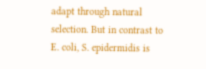adapt through natural selection. But in contrast to E. coli, S. epidermidis is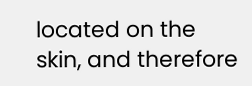located on the skin, and therefore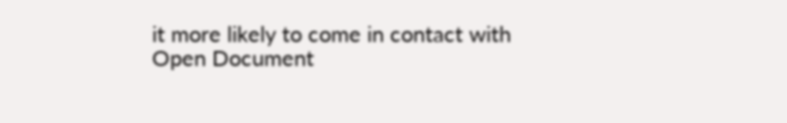it more likely to come in contact with
Open Document